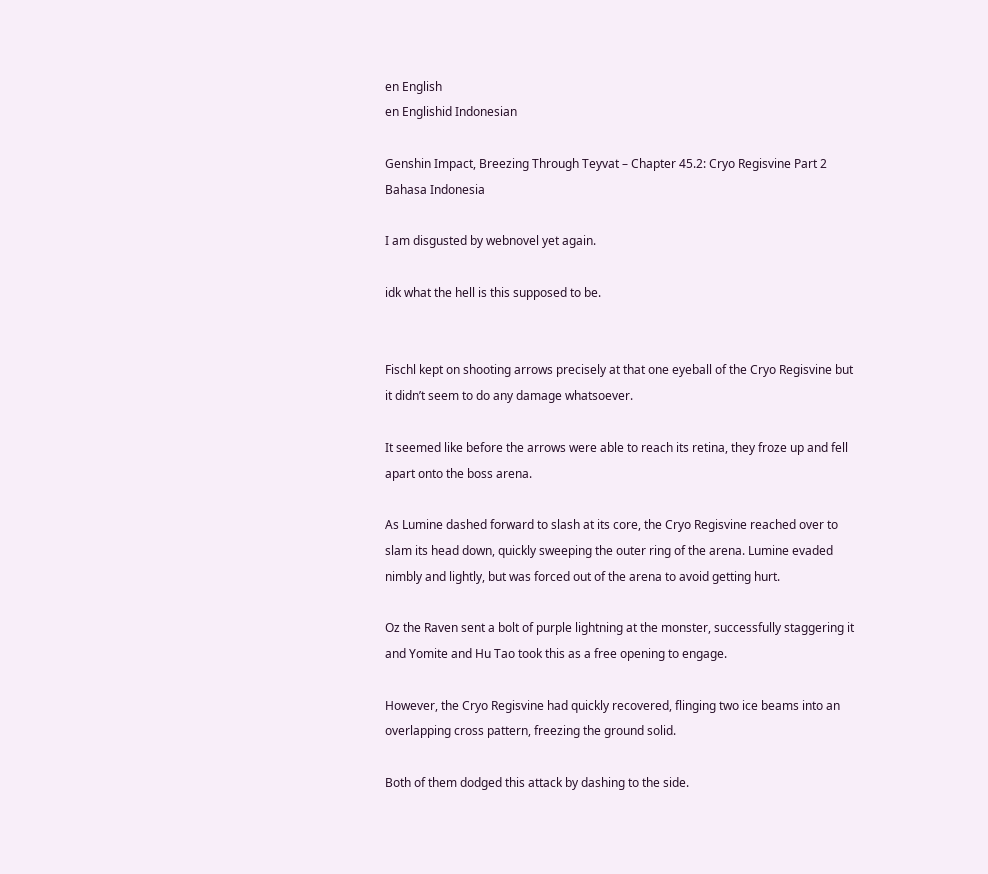en English
en Englishid Indonesian

Genshin Impact, Breezing Through Teyvat – Chapter 45.2: Cryo Regisvine Part 2 Bahasa Indonesia

I am disgusted by webnovel yet again.

idk what the hell is this supposed to be.


Fischl kept on shooting arrows precisely at that one eyeball of the Cryo Regisvine but it didn’t seem to do any damage whatsoever.

It seemed like before the arrows were able to reach its retina, they froze up and fell apart onto the boss arena.

As Lumine dashed forward to slash at its core, the Cryo Regisvine reached over to slam its head down, quickly sweeping the outer ring of the arena. Lumine evaded nimbly and lightly, but was forced out of the arena to avoid getting hurt.

Oz the Raven sent a bolt of purple lightning at the monster, successfully staggering it and Yomite and Hu Tao took this as a free opening to engage.

However, the Cryo Regisvine had quickly recovered, flinging two ice beams into an overlapping cross pattern, freezing the ground solid.

Both of them dodged this attack by dashing to the side.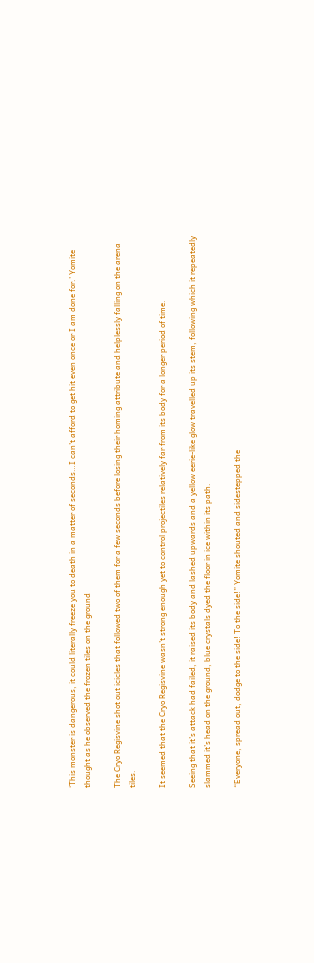‘This monster is dangerous, it could literally freeze you to death in a matter of seconds…I can’t afford to get hit even once or I am done for.’ Yomite thought as he observed the frozen tiles on the ground

The Cryo Regisvine shot out icicles that followed two of them for a few seconds before losing their homing attribute and helplessly falling on the arena tiles.

It seemed that the Cryo Regisvine wasn’t strong enough yet to control projectiles relatively far from its body for a longer period of time.

Seeing that it’s attack had failed, it raised its body and lashed upwards and a yellow eerie-like glow travelled up its stem, following which it repeatedly slammed it’s head on the ground, blue crystals dyed the floor in ice within its path.

“Everyone, spread out, dodge to the side! To the side!” Yomite shouted and sidestepped the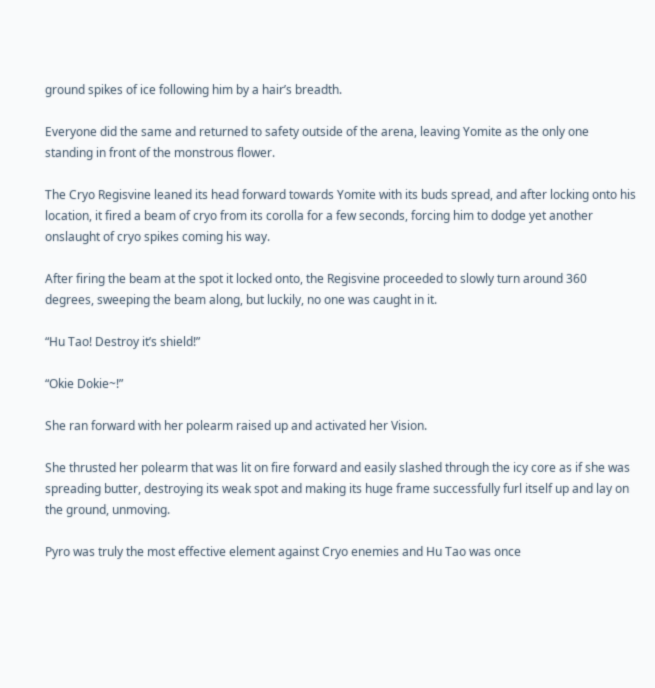ground spikes of ice following him by a hair’s breadth.

Everyone did the same and returned to safety outside of the arena, leaving Yomite as the only one standing in front of the monstrous flower.

The Cryo Regisvine leaned its head forward towards Yomite with its buds spread, and after locking onto his location, it fired a beam of cryo from its corolla for a few seconds, forcing him to dodge yet another onslaught of cryo spikes coming his way.

After firing the beam at the spot it locked onto, the Regisvine proceeded to slowly turn around 360 degrees, sweeping the beam along, but luckily, no one was caught in it.

“Hu Tao! Destroy it’s shield!”

“Okie Dokie~!”

She ran forward with her polearm raised up and activated her Vision.

She thrusted her polearm that was lit on fire forward and easily slashed through the icy core as if she was spreading butter, destroying its weak spot and making its huge frame successfully furl itself up and lay on the ground, unmoving.

Pyro was truly the most effective element against Cryo enemies and Hu Tao was once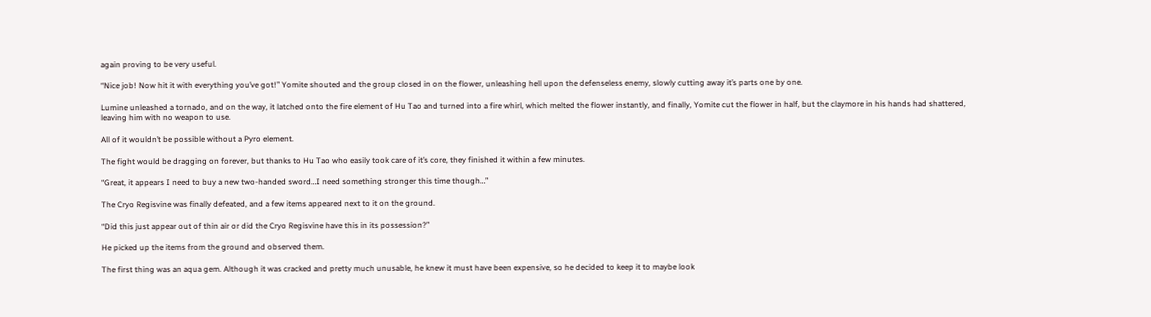again proving to be very useful.

“Nice job! Now hit it with everything you’ve got!” Yomite shouted and the group closed in on the flower, unleashing hell upon the defenseless enemy, slowly cutting away it’s parts one by one.

Lumine unleashed a tornado, and on the way, it latched onto the fire element of Hu Tao and turned into a fire whirl, which melted the flower instantly, and finally, Yomite cut the flower in half, but the claymore in his hands had shattered, leaving him with no weapon to use.

All of it wouldn’t be possible without a Pyro element.

The fight would be dragging on forever, but thanks to Hu Tao who easily took care of it’s core, they finished it within a few minutes.

“Great, it appears I need to buy a new two-handed sword…I need something stronger this time though…”

The Cryo Regisvine was finally defeated, and a few items appeared next to it on the ground.

“Did this just appear out of thin air or did the Cryo Regisvine have this in its possession?”

He picked up the items from the ground and observed them.

The first thing was an aqua gem. Although it was cracked and pretty much unusable, he knew it must have been expensive, so he decided to keep it to maybe look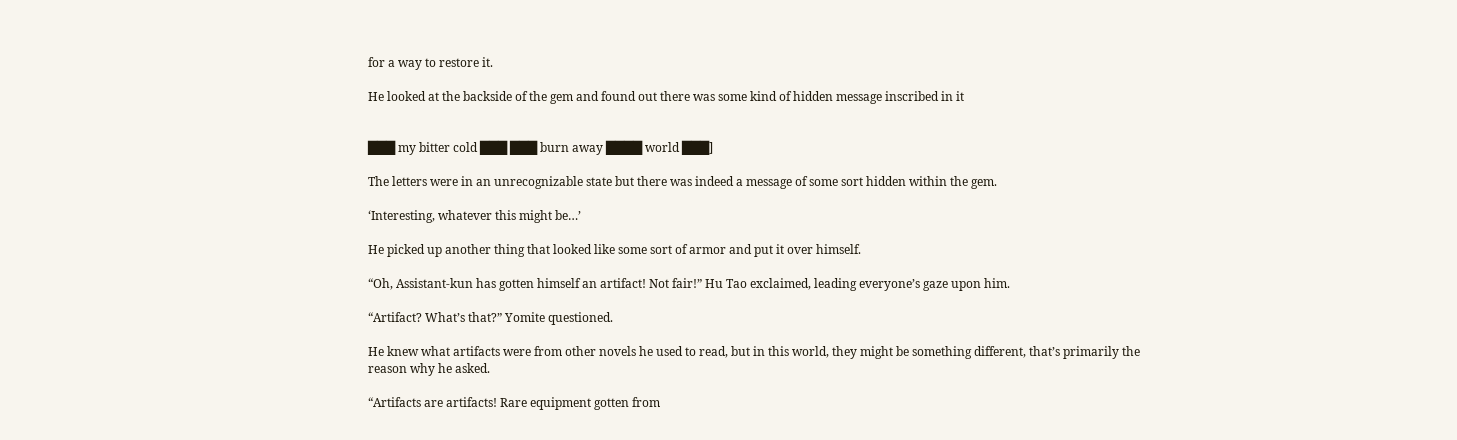for a way to restore it.

He looked at the backside of the gem and found out there was some kind of hidden message inscribed in it


███ my bitter cold ███ ███ burn away ████ world ███]

The letters were in an unrecognizable state but there was indeed a message of some sort hidden within the gem.

‘Interesting, whatever this might be…’

He picked up another thing that looked like some sort of armor and put it over himself.

“Oh, Assistant-kun has gotten himself an artifact! Not fair!” Hu Tao exclaimed, leading everyone’s gaze upon him.

“Artifact? What’s that?” Yomite questioned.

He knew what artifacts were from other novels he used to read, but in this world, they might be something different, that’s primarily the reason why he asked.

“Artifacts are artifacts! Rare equipment gotten from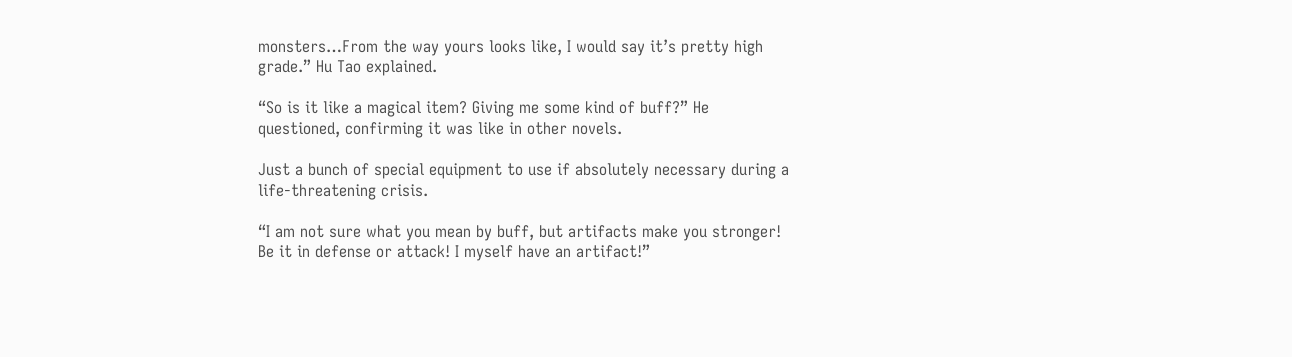monsters…From the way yours looks like, I would say it’s pretty high grade.” Hu Tao explained.

“So is it like a magical item? Giving me some kind of buff?” He questioned, confirming it was like in other novels.

Just a bunch of special equipment to use if absolutely necessary during a life-threatening crisis.

“I am not sure what you mean by buff, but artifacts make you stronger! Be it in defense or attack! I myself have an artifact!”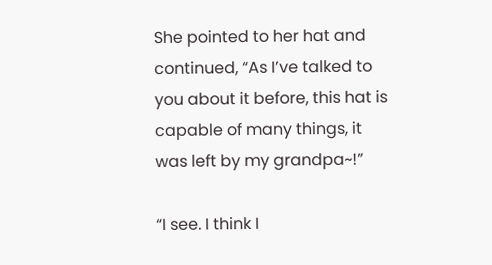She pointed to her hat and continued, “As I’ve talked to you about it before, this hat is capable of many things, it was left by my grandpa~!”

“I see. I think I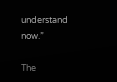understand now.”

The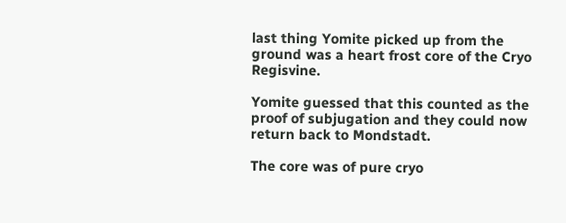last thing Yomite picked up from the ground was a heart frost core of the Cryo Regisvine.

Yomite guessed that this counted as the proof of subjugation and they could now return back to Mondstadt.

The core was of pure cryo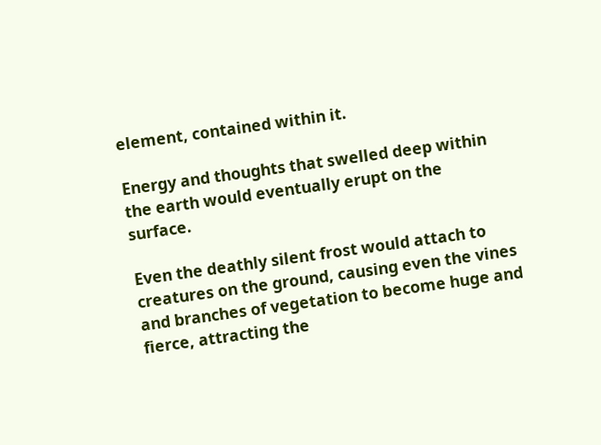element, contained within it.

Energy and thoughts that swelled deep within the earth would eventually erupt on the surface.

Even the deathly silent frost would attach to creatures on the ground, causing even the vines and branches of vegetation to become huge and fierce, attracting the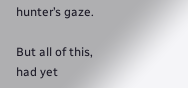hunter’s gaze.

But all of this, had yet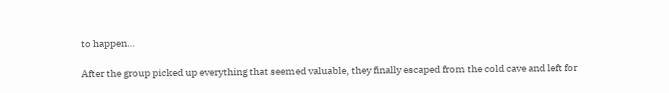to happen…

After the group picked up everything that seemed valuable, they finally escaped from the cold cave and left for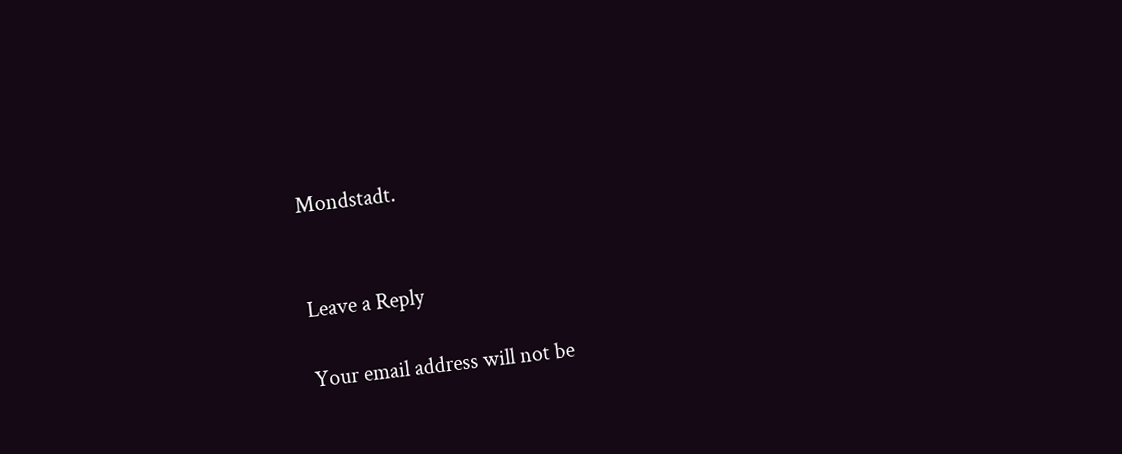Mondstadt.


Leave a Reply

Your email address will not be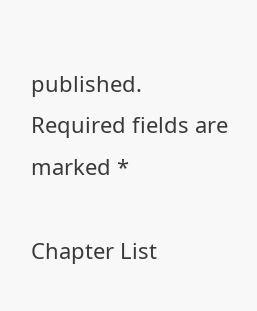published. Required fields are marked *

Chapter List